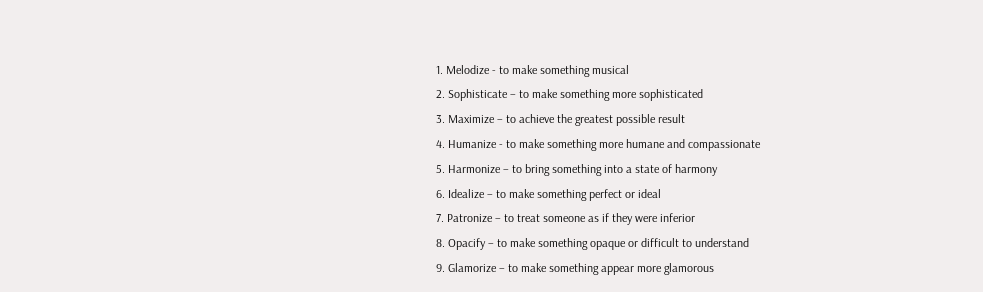1. Melodize - to make something musical
2. Sophisticate – to make something more sophisticated
3. Maximize – to achieve the greatest possible result
4. Humanize - to make something more humane and compassionate
5. Harmonize – to bring something into a state of harmony
6. Idealize – to make something perfect or ideal
7. Patronize – to treat someone as if they were inferior
8. Opacify – to make something opaque or difficult to understand
9. Glamorize – to make something appear more glamorous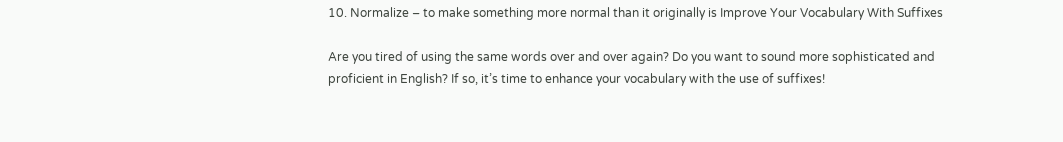10. Normalize – to make something more normal than it originally is Improve Your Vocabulary With Suffixes

Are you tired of using the same words over and over again? Do you want to sound more sophisticated and proficient in English? If so, it’s time to enhance your vocabulary with the use of suffixes!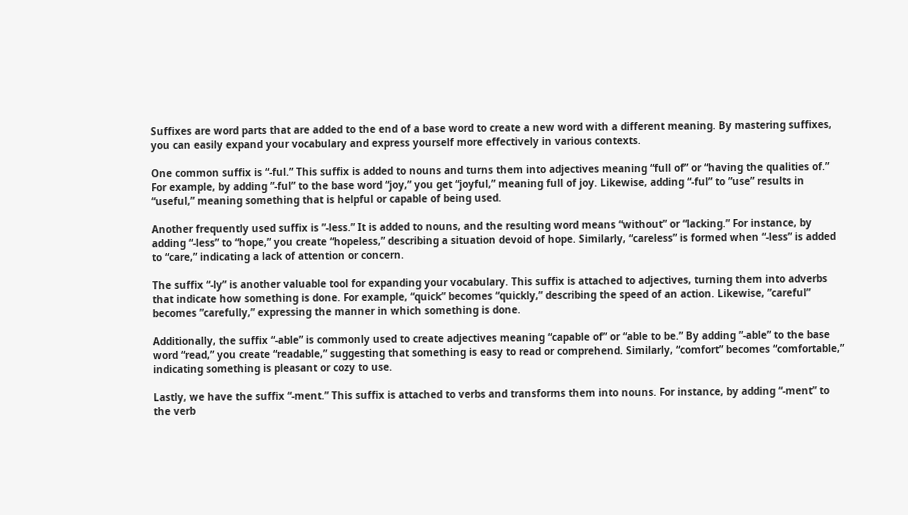Suffixes are word parts that are added to the end of a base word to create a new word with a different meaning. By mastering suffixes, you can easily expand your vocabulary and express yourself more effectively in various contexts.

One common suffix is “-ful.” This suffix is added to nouns and turns them into adjectives meaning “full of” or “having the qualities of.” For example, by adding ”-ful” to the base word “joy,” you get “joyful,” meaning full of joy. Likewise, adding “-ful” to ”use” results in “useful,” meaning something that is helpful or capable of being used.

Another frequently used suffix is ”-less.” It is added to nouns, and the resulting word means “without” or “lacking.” For instance, by adding “-less” to “hope,” you create “hopeless,” describing a situation devoid of hope. Similarly, “careless” is formed when “-less” is added to “care,” indicating a lack of attention or concern.

The suffix “-ly” is another valuable tool for expanding your vocabulary. This suffix is attached to adjectives, turning them into adverbs that indicate how something is done. For example, “quick” becomes “quickly,” describing the speed of an action. Likewise, ”careful” becomes ”carefully,” expressing the manner in which something is done.

Additionally, the suffix “-able” is commonly used to create adjectives meaning “capable of” or “able to be.” By adding ”-able” to the base word “read,” you create “readable,” suggesting that something is easy to read or comprehend. Similarly, “comfort” becomes “comfortable,” indicating something is pleasant or cozy to use.

Lastly, we have the suffix “-ment.” This suffix is attached to verbs and transforms them into nouns. For instance, by adding “-ment” to the verb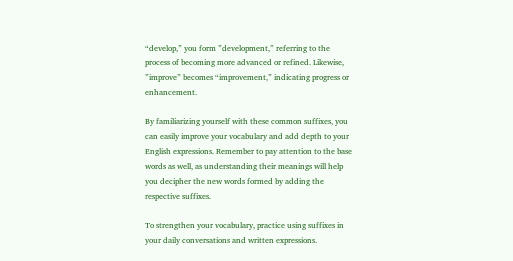“develop,” you form ”development,” referring to the process of becoming more advanced or refined. Likewise, ”improve” becomes “improvement,” indicating progress or enhancement.

By familiarizing yourself with these common suffixes, you can easily improve your vocabulary and add depth to your English expressions. Remember to pay attention to the base words as well, as understanding their meanings will help you decipher the new words formed by adding the respective suffixes.

To strengthen your vocabulary, practice using suffixes in your daily conversations and written expressions.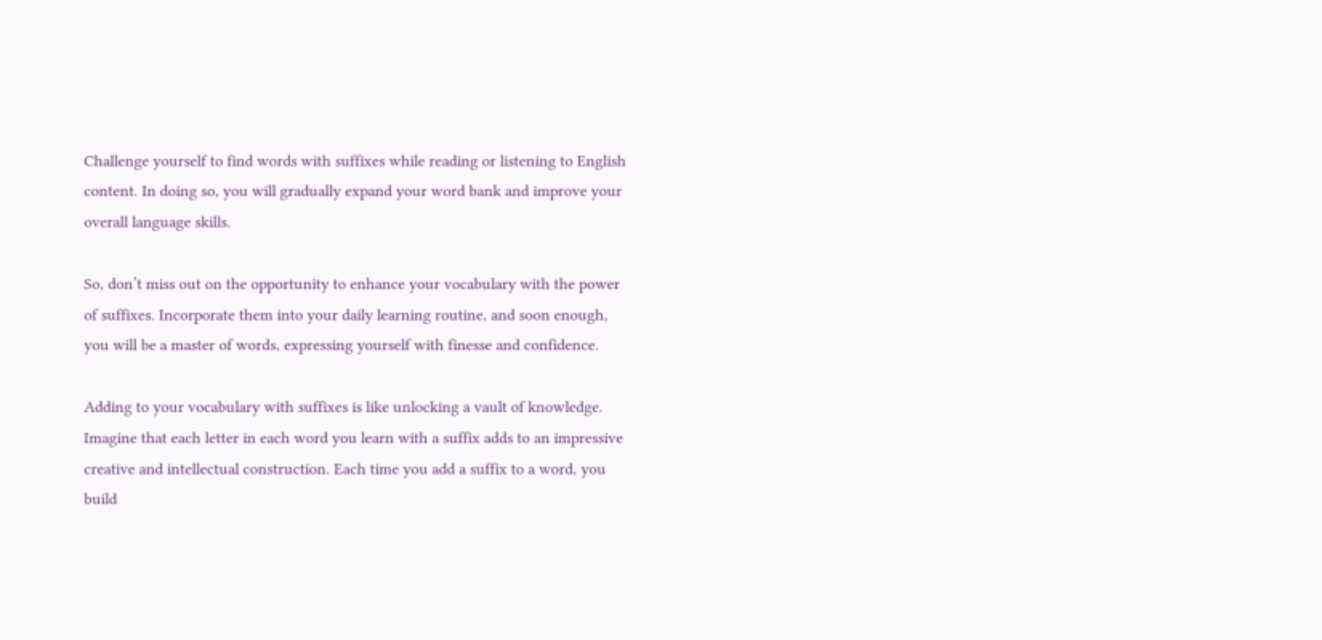Challenge yourself to find words with suffixes while reading or listening to English content. In doing so, you will gradually expand your word bank and improve your overall language skills.

So, don’t miss out on the opportunity to enhance your vocabulary with the power of suffixes. Incorporate them into your daily learning routine, and soon enough, you will be a master of words, expressing yourself with finesse and confidence.

Adding to your vocabulary with suffixes is like unlocking a vault of knowledge. Imagine that each letter in each word you learn with a suffix adds to an impressive creative and intellectual construction. Each time you add a suffix to a word, you build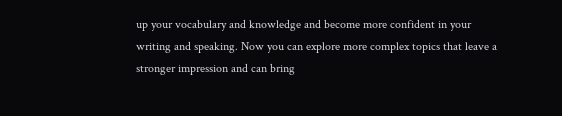up your vocabulary and knowledge and become more confident in your writing and speaking. Now you can explore more complex topics that leave a stronger impression and can bring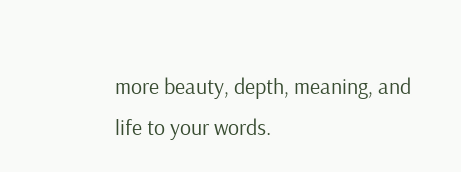more beauty, depth, meaning, and life to your words.